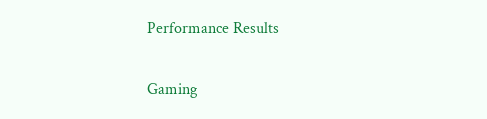Performance Results

Gaming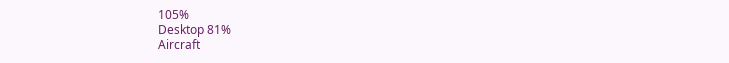105%
Desktop 81%
Aircraft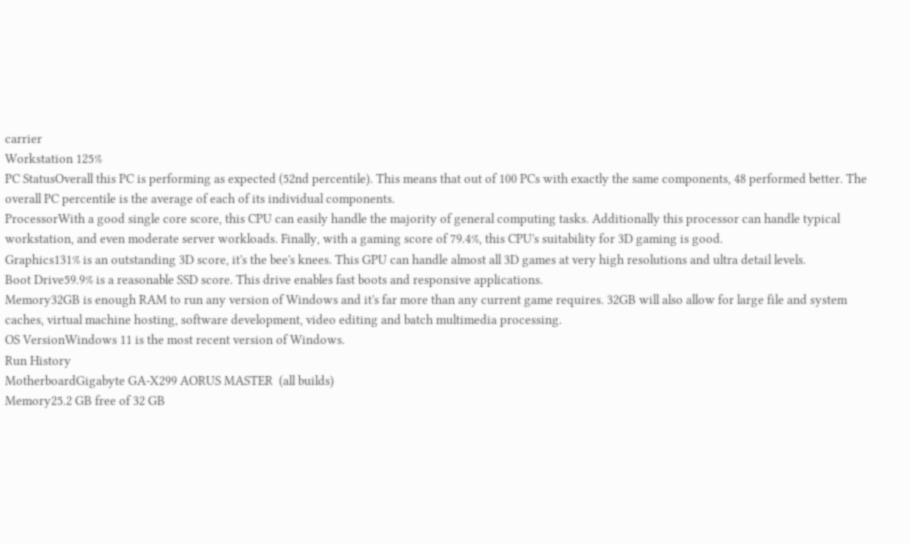carrier
Workstation 125%
PC StatusOverall this PC is performing as expected (52nd percentile). This means that out of 100 PCs with exactly the same components, 48 performed better. The overall PC percentile is the average of each of its individual components.
ProcessorWith a good single core score, this CPU can easily handle the majority of general computing tasks. Additionally this processor can handle typical workstation, and even moderate server workloads. Finally, with a gaming score of 79.4%, this CPU's suitability for 3D gaming is good.
Graphics131% is an outstanding 3D score, it's the bee's knees. This GPU can handle almost all 3D games at very high resolutions and ultra detail levels.
Boot Drive59.9% is a reasonable SSD score. This drive enables fast boots and responsive applications.
Memory32GB is enough RAM to run any version of Windows and it's far more than any current game requires. 32GB will also allow for large file and system caches, virtual machine hosting, software development, video editing and batch multimedia processing.
OS VersionWindows 11 is the most recent version of Windows.
Run History
MotherboardGigabyte GA-X299 AORUS MASTER  (all builds)
Memory25.2 GB free of 32 GB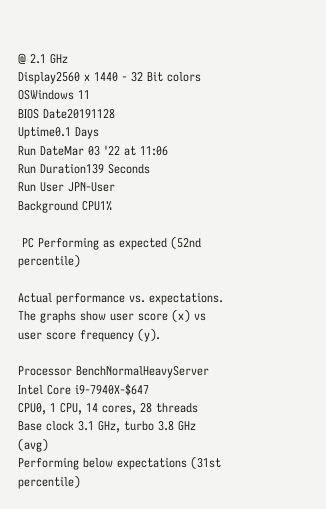@ 2.1 GHz
Display2560 x 1440 - 32 Bit colors
OSWindows 11
BIOS Date20191128
Uptime0.1 Days
Run DateMar 03 '22 at 11:06
Run Duration139 Seconds
Run User JPN-User
Background CPU1%

 PC Performing as expected (52nd percentile)

Actual performance vs. expectations. The graphs show user score (x) vs user score frequency (y).

Processor BenchNormalHeavyServer
Intel Core i9-7940X-$647
CPU0, 1 CPU, 14 cores, 28 threads
Base clock 3.1 GHz, turbo 3.8 GHz (avg)
Performing below expectations (31st percentile)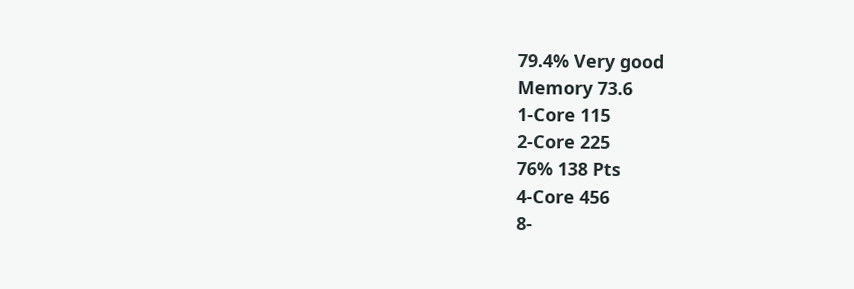79.4% Very good
Memory 73.6
1-Core 115
2-Core 225
76% 138 Pts
4-Core 456
8-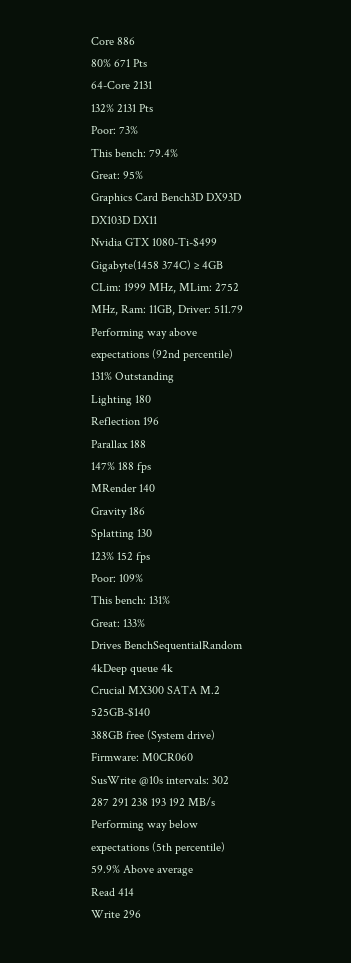Core 886
80% 671 Pts
64-Core 2131
132% 2131 Pts
Poor: 73%
This bench: 79.4%
Great: 95%
Graphics Card Bench3D DX93D DX103D DX11
Nvidia GTX 1080-Ti-$499
Gigabyte(1458 374C) ≥ 4GB
CLim: 1999 MHz, MLim: 2752 MHz, Ram: 11GB, Driver: 511.79
Performing way above expectations (92nd percentile)
131% Outstanding
Lighting 180
Reflection 196
Parallax 188
147% 188 fps
MRender 140
Gravity 186
Splatting 130
123% 152 fps
Poor: 109%
This bench: 131%
Great: 133%
Drives BenchSequentialRandom 4kDeep queue 4k
Crucial MX300 SATA M.2 525GB-$140
388GB free (System drive)
Firmware: M0CR060
SusWrite @10s intervals: 302 287 291 238 193 192 MB/s
Performing way below expectations (5th percentile)
59.9% Above average
Read 414
Write 296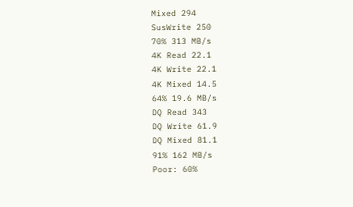Mixed 294
SusWrite 250
70% 313 MB/s
4K Read 22.1
4K Write 22.1
4K Mixed 14.5
64% 19.6 MB/s
DQ Read 343
DQ Write 61.9
DQ Mixed 81.1
91% 162 MB/s
Poor: 60%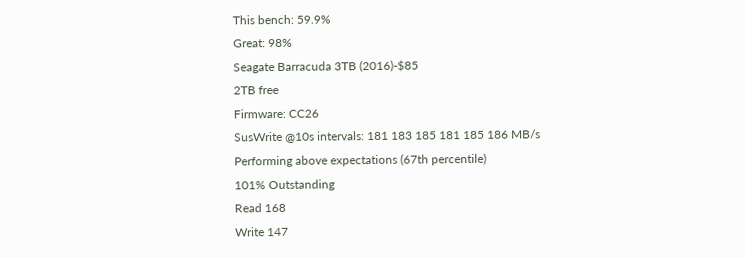This bench: 59.9%
Great: 98%
Seagate Barracuda 3TB (2016)-$85
2TB free
Firmware: CC26
SusWrite @10s intervals: 181 183 185 181 185 186 MB/s
Performing above expectations (67th percentile)
101% Outstanding
Read 168
Write 147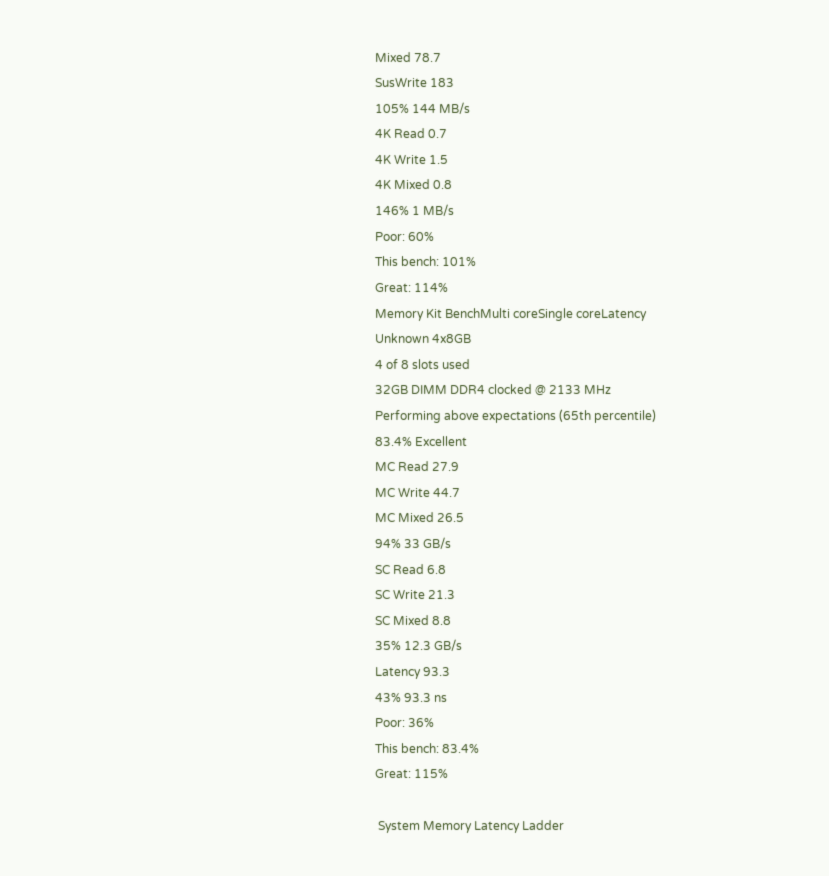Mixed 78.7
SusWrite 183
105% 144 MB/s
4K Read 0.7
4K Write 1.5
4K Mixed 0.8
146% 1 MB/s
Poor: 60%
This bench: 101%
Great: 114%
Memory Kit BenchMulti coreSingle coreLatency
Unknown 4x8GB
4 of 8 slots used
32GB DIMM DDR4 clocked @ 2133 MHz
Performing above expectations (65th percentile)
83.4% Excellent
MC Read 27.9
MC Write 44.7
MC Mixed 26.5
94% 33 GB/s
SC Read 6.8
SC Write 21.3
SC Mixed 8.8
35% 12.3 GB/s
Latency 93.3
43% 93.3 ns
Poor: 36%
This bench: 83.4%
Great: 115%

 System Memory Latency Ladder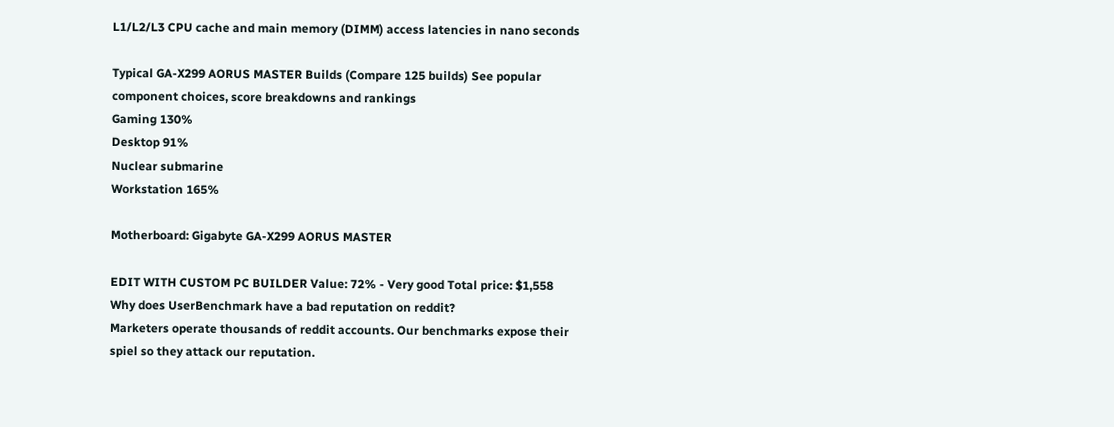L1/L2/L3 CPU cache and main memory (DIMM) access latencies in nano seconds

Typical GA-X299 AORUS MASTER Builds (Compare 125 builds) See popular component choices, score breakdowns and rankings
Gaming 130%
Desktop 91%
Nuclear submarine
Workstation 165%

Motherboard: Gigabyte GA-X299 AORUS MASTER

EDIT WITH CUSTOM PC BUILDER Value: 72% - Very good Total price: $1,558
Why does UserBenchmark have a bad reputation on reddit?
Marketers operate thousands of reddit accounts. Our benchmarks expose their spiel so they attack our reputation.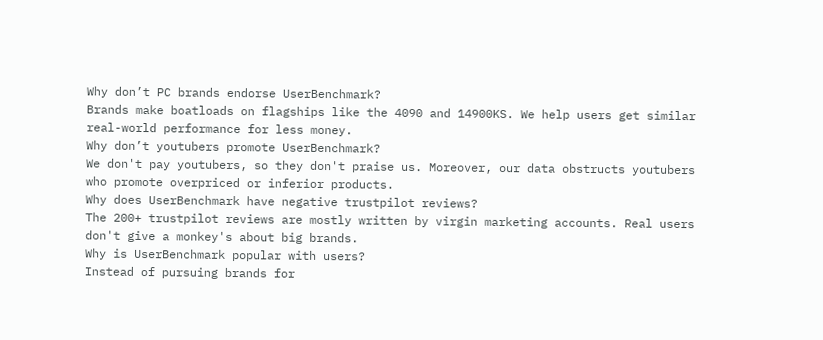Why don’t PC brands endorse UserBenchmark?
Brands make boatloads on flagships like the 4090 and 14900KS. We help users get similar real-world performance for less money.
Why don’t youtubers promote UserBenchmark?
We don't pay youtubers, so they don't praise us. Moreover, our data obstructs youtubers who promote overpriced or inferior products.
Why does UserBenchmark have negative trustpilot reviews?
The 200+ trustpilot reviews are mostly written by virgin marketing accounts. Real users don't give a monkey's about big brands.
Why is UserBenchmark popular with users?
Instead of pursuing brands for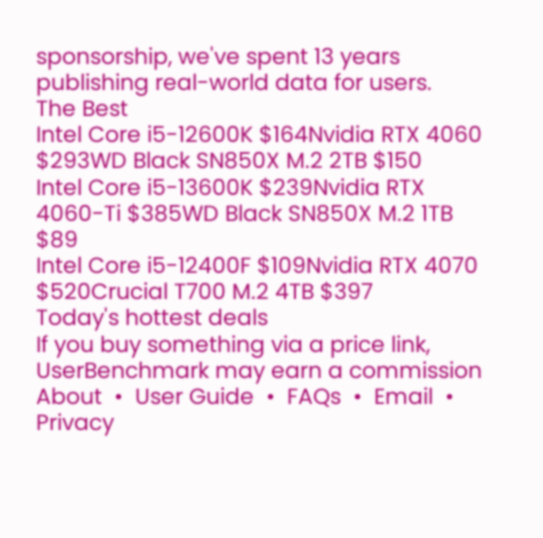sponsorship, we've spent 13 years publishing real-world data for users.
The Best
Intel Core i5-12600K $164Nvidia RTX 4060 $293WD Black SN850X M.2 2TB $150
Intel Core i5-13600K $239Nvidia RTX 4060-Ti $385WD Black SN850X M.2 1TB $89
Intel Core i5-12400F $109Nvidia RTX 4070 $520Crucial T700 M.2 4TB $397
Today's hottest deals
If you buy something via a price link, UserBenchmark may earn a commission
About  •  User Guide  •  FAQs  •  Email  •  Privacy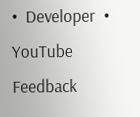•  Developer  •  YouTube Feedback